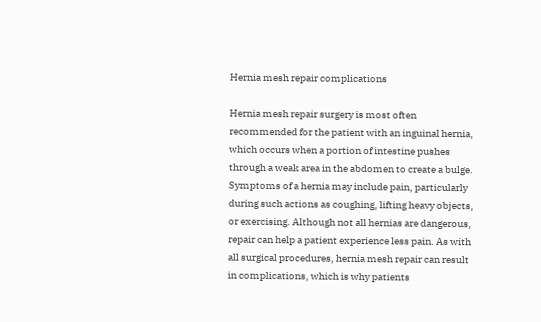Hernia mesh repair complications

Hernia mesh repair surgery is most often recommended for the patient with an inguinal hernia, which occurs when a portion of intestine pushes through a weak area in the abdomen to create a bulge. Symptoms of a hernia may include pain, particularly during such actions as coughing, lifting heavy objects, or exercising. Although not all hernias are dangerous, repair can help a patient experience less pain. As with all surgical procedures, hernia mesh repair can result in complications, which is why patients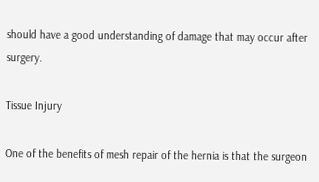should have a good understanding of damage that may occur after surgery.

Tissue Injury

One of the benefits of mesh repair of the hernia is that the surgeon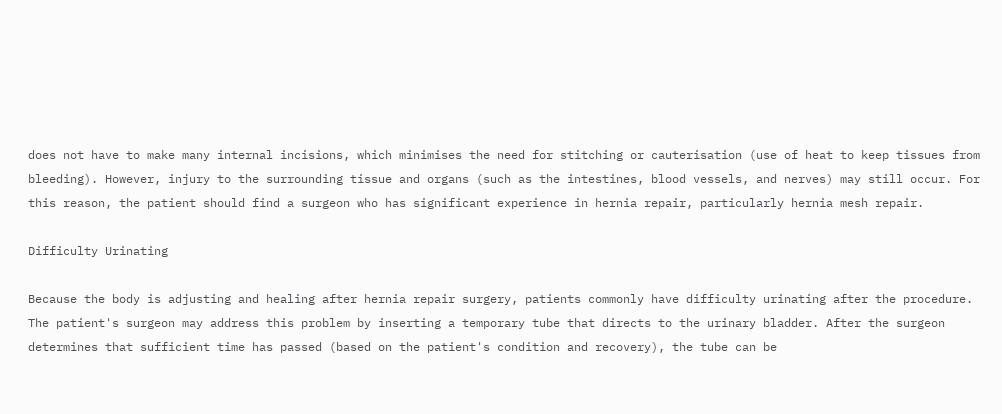does not have to make many internal incisions, which minimises the need for stitching or cauterisation (use of heat to keep tissues from bleeding). However, injury to the surrounding tissue and organs (such as the intestines, blood vessels, and nerves) may still occur. For this reason, the patient should find a surgeon who has significant experience in hernia repair, particularly hernia mesh repair.

Difficulty Urinating

Because the body is adjusting and healing after hernia repair surgery, patients commonly have difficulty urinating after the procedure. The patient's surgeon may address this problem by inserting a temporary tube that directs to the urinary bladder. After the surgeon determines that sufficient time has passed (based on the patient's condition and recovery), the tube can be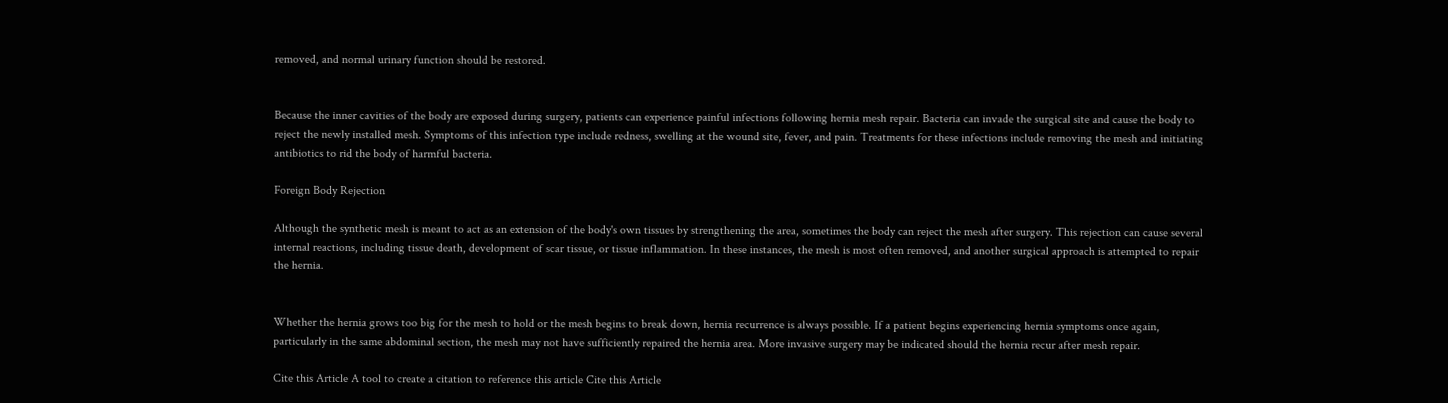removed, and normal urinary function should be restored.


Because the inner cavities of the body are exposed during surgery, patients can experience painful infections following hernia mesh repair. Bacteria can invade the surgical site and cause the body to reject the newly installed mesh. Symptoms of this infection type include redness, swelling at the wound site, fever, and pain. Treatments for these infections include removing the mesh and initiating antibiotics to rid the body of harmful bacteria.

Foreign Body Rejection

Although the synthetic mesh is meant to act as an extension of the body's own tissues by strengthening the area, sometimes the body can reject the mesh after surgery. This rejection can cause several internal reactions, including tissue death, development of scar tissue, or tissue inflammation. In these instances, the mesh is most often removed, and another surgical approach is attempted to repair the hernia.


Whether the hernia grows too big for the mesh to hold or the mesh begins to break down, hernia recurrence is always possible. If a patient begins experiencing hernia symptoms once again, particularly in the same abdominal section, the mesh may not have sufficiently repaired the hernia area. More invasive surgery may be indicated should the hernia recur after mesh repair.

Cite this Article A tool to create a citation to reference this article Cite this Article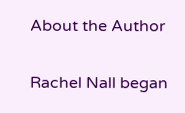About the Author

Rachel Nall began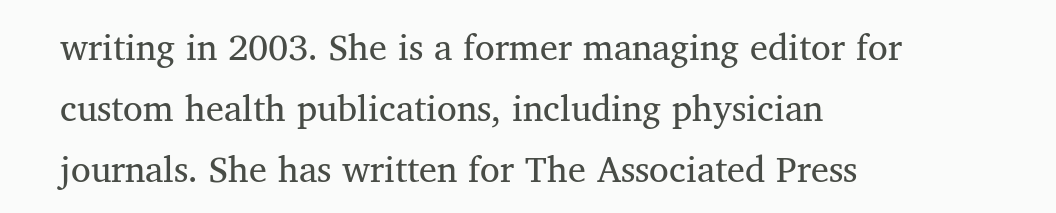writing in 2003. She is a former managing editor for custom health publications, including physician journals. She has written for The Associated Press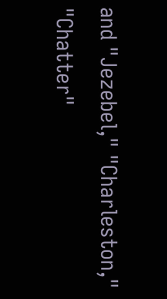and "Jezebel," "Charleston," "Chatter"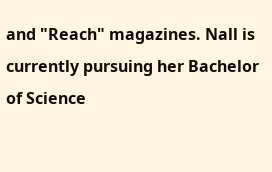and "Reach" magazines. Nall is currently pursuing her Bachelor of Science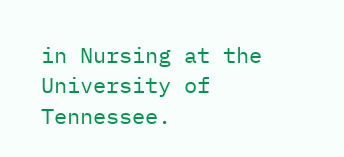in Nursing at the University of Tennessee.